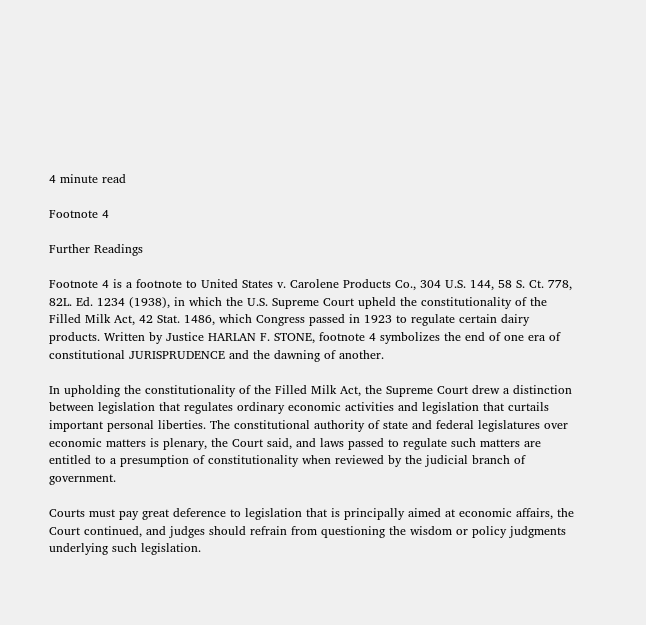4 minute read

Footnote 4

Further Readings

Footnote 4 is a footnote to United States v. Carolene Products Co., 304 U.S. 144, 58 S. Ct. 778, 82L. Ed. 1234 (1938), in which the U.S. Supreme Court upheld the constitutionality of the Filled Milk Act, 42 Stat. 1486, which Congress passed in 1923 to regulate certain dairy products. Written by Justice HARLAN F. STONE, footnote 4 symbolizes the end of one era of constitutional JURISPRUDENCE and the dawning of another.

In upholding the constitutionality of the Filled Milk Act, the Supreme Court drew a distinction between legislation that regulates ordinary economic activities and legislation that curtails important personal liberties. The constitutional authority of state and federal legislatures over economic matters is plenary, the Court said, and laws passed to regulate such matters are entitled to a presumption of constitutionality when reviewed by the judicial branch of government.

Courts must pay great deference to legislation that is principally aimed at economic affairs, the Court continued, and judges should refrain from questioning the wisdom or policy judgments underlying such legislation.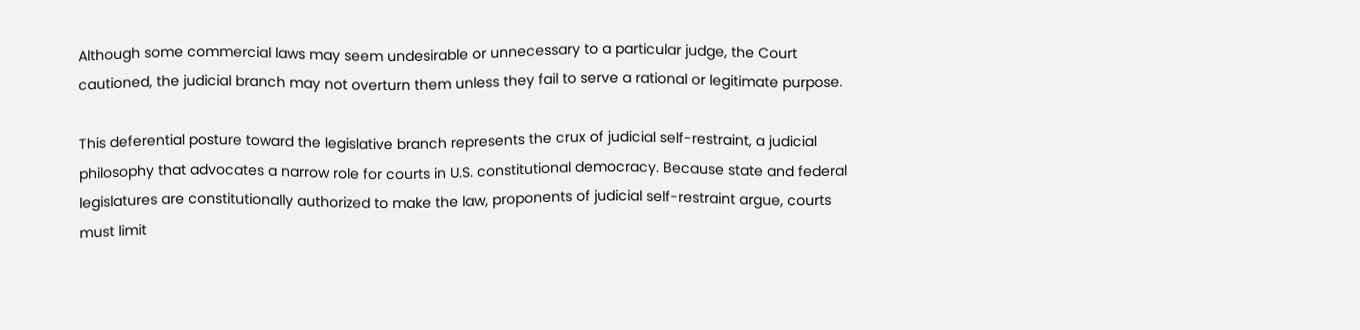Although some commercial laws may seem undesirable or unnecessary to a particular judge, the Court cautioned, the judicial branch may not overturn them unless they fail to serve a rational or legitimate purpose.

This deferential posture toward the legislative branch represents the crux of judicial self-restraint, a judicial philosophy that advocates a narrow role for courts in U.S. constitutional democracy. Because state and federal legislatures are constitutionally authorized to make the law, proponents of judicial self-restraint argue, courts must limit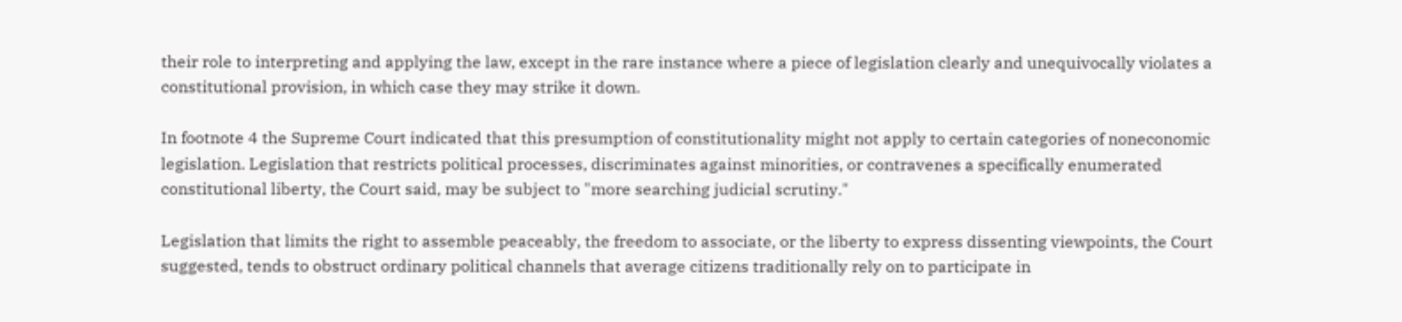their role to interpreting and applying the law, except in the rare instance where a piece of legislation clearly and unequivocally violates a constitutional provision, in which case they may strike it down.

In footnote 4 the Supreme Court indicated that this presumption of constitutionality might not apply to certain categories of noneconomic legislation. Legislation that restricts political processes, discriminates against minorities, or contravenes a specifically enumerated constitutional liberty, the Court said, may be subject to "more searching judicial scrutiny."

Legislation that limits the right to assemble peaceably, the freedom to associate, or the liberty to express dissenting viewpoints, the Court suggested, tends to obstruct ordinary political channels that average citizens traditionally rely on to participate in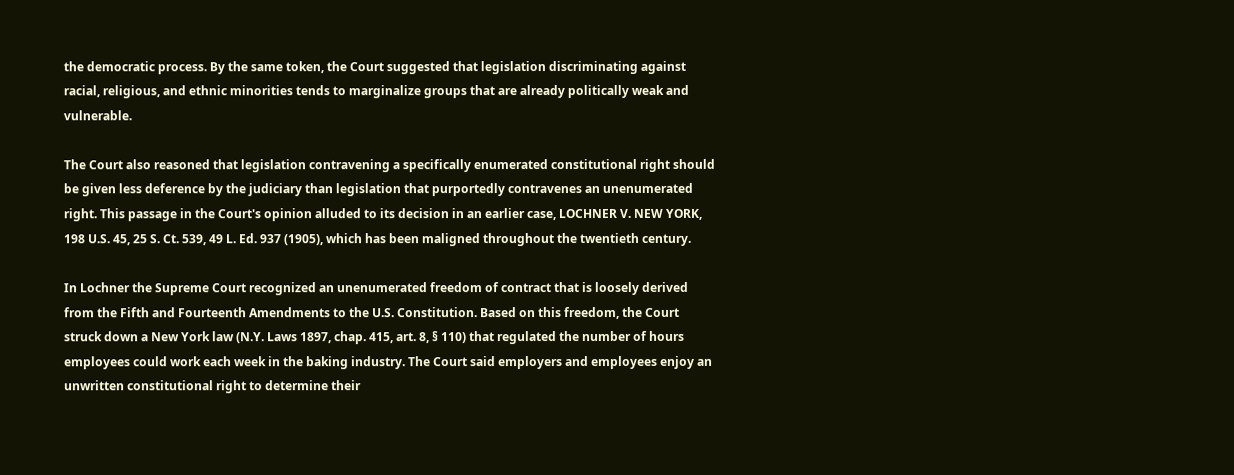the democratic process. By the same token, the Court suggested that legislation discriminating against racial, religious, and ethnic minorities tends to marginalize groups that are already politically weak and vulnerable.

The Court also reasoned that legislation contravening a specifically enumerated constitutional right should be given less deference by the judiciary than legislation that purportedly contravenes an unenumerated right. This passage in the Court's opinion alluded to its decision in an earlier case, LOCHNER V. NEW YORK, 198 U.S. 45, 25 S. Ct. 539, 49 L. Ed. 937 (1905), which has been maligned throughout the twentieth century.

In Lochner the Supreme Court recognized an unenumerated freedom of contract that is loosely derived from the Fifth and Fourteenth Amendments to the U.S. Constitution. Based on this freedom, the Court struck down a New York law (N.Y. Laws 1897, chap. 415, art. 8, § 110) that regulated the number of hours employees could work each week in the baking industry. The Court said employers and employees enjoy an unwritten constitutional right to determine their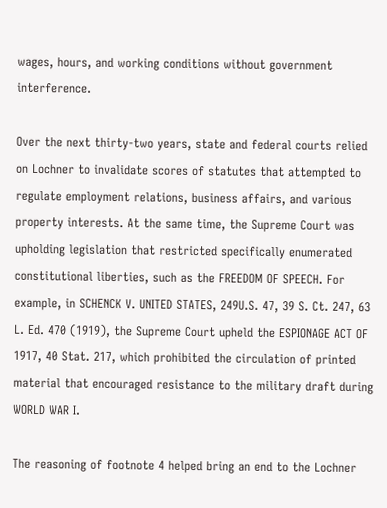wages, hours, and working conditions without government interference.

Over the next thirty-two years, state and federal courts relied on Lochner to invalidate scores of statutes that attempted to regulate employment relations, business affairs, and various property interests. At the same time, the Supreme Court was upholding legislation that restricted specifically enumerated constitutional liberties, such as the FREEDOM OF SPEECH. For example, in SCHENCK V. UNITED STATES, 249U.S. 47, 39 S. Ct. 247, 63 L. Ed. 470 (1919), the Supreme Court upheld the ESPIONAGE ACT OF 1917, 40 Stat. 217, which prohibited the circulation of printed material that encouraged resistance to the military draft during WORLD WAR I.

The reasoning of footnote 4 helped bring an end to the Lochner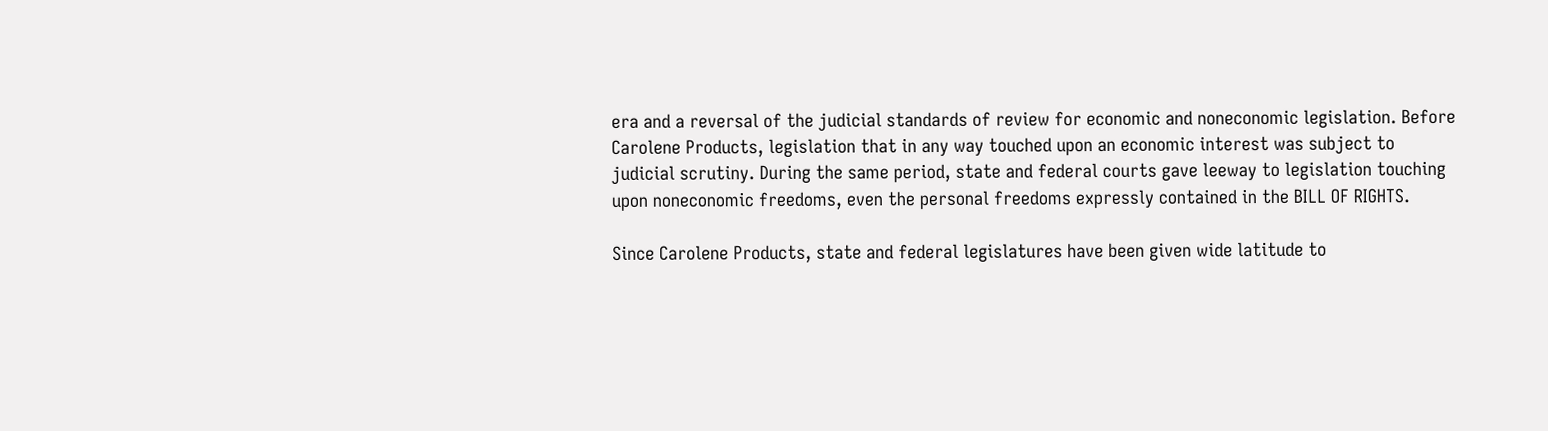era and a reversal of the judicial standards of review for economic and noneconomic legislation. Before Carolene Products, legislation that in any way touched upon an economic interest was subject to judicial scrutiny. During the same period, state and federal courts gave leeway to legislation touching upon noneconomic freedoms, even the personal freedoms expressly contained in the BILL OF RIGHTS.

Since Carolene Products, state and federal legislatures have been given wide latitude to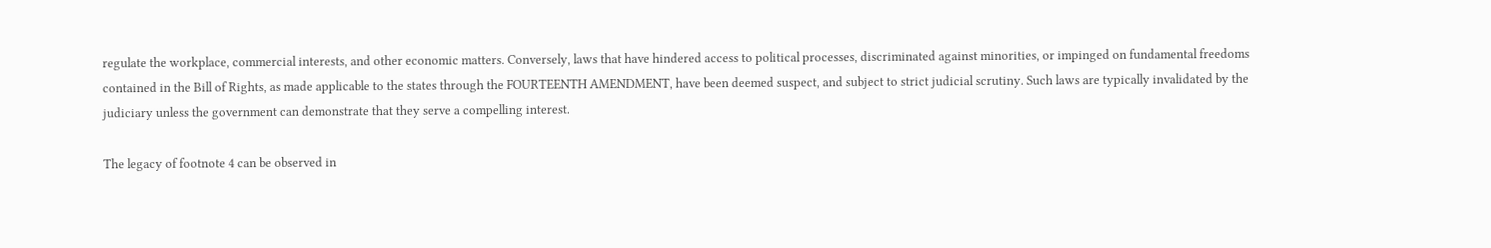regulate the workplace, commercial interests, and other economic matters. Conversely, laws that have hindered access to political processes, discriminated against minorities, or impinged on fundamental freedoms contained in the Bill of Rights, as made applicable to the states through the FOURTEENTH AMENDMENT, have been deemed suspect, and subject to strict judicial scrutiny. Such laws are typically invalidated by the judiciary unless the government can demonstrate that they serve a compelling interest.

The legacy of footnote 4 can be observed in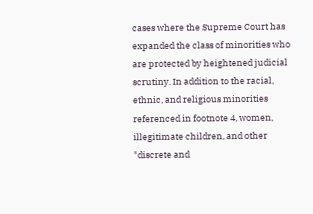cases where the Supreme Court has expanded the class of minorities who are protected by heightened judicial scrutiny. In addition to the racial, ethnic, and religious minorities referenced in footnote 4, women, illegitimate children, and other "discrete and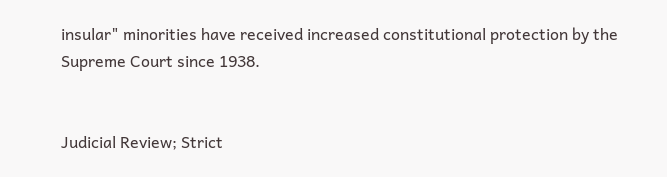insular" minorities have received increased constitutional protection by the Supreme Court since 1938.


Judicial Review; Strict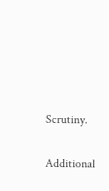Scrutiny.

Additional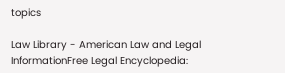topics

Law Library - American Law and Legal InformationFree Legal Encyclopedia: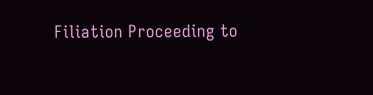Filiation Proceeding to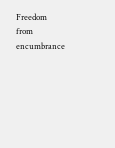Freedom from encumbrance